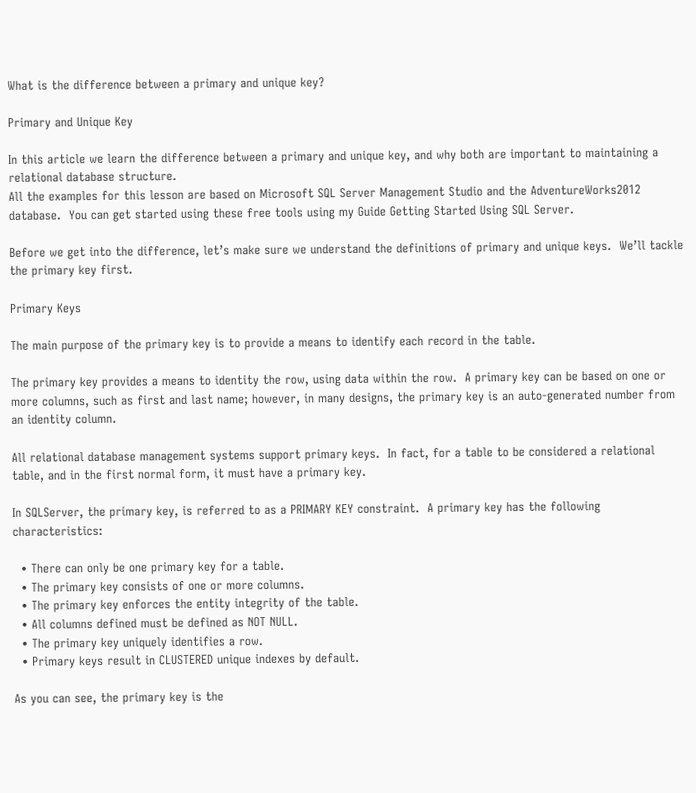What is the difference between a primary and unique key?

Primary and Unique Key

In this article we learn the difference between a primary and unique key, and why both are important to maintaining a relational database structure.
All the examples for this lesson are based on Microsoft SQL Server Management Studio and the AdventureWorks2012 database.  You can get started using these free tools using my Guide Getting Started Using SQL Server.

Before we get into the difference, let’s make sure we understand the definitions of primary and unique keys.  We’ll tackle the primary key first.

Primary Keys

The main purpose of the primary key is to provide a means to identify each record in the table.

The primary key provides a means to identity the row, using data within the row.  A primary key can be based on one or more columns, such as first and last name; however, in many designs, the primary key is an auto-generated number from an identity column.

All relational database management systems support primary keys.  In fact, for a table to be considered a relational table, and in the first normal form, it must have a primary key.

In SQLServer, the primary key, is referred to as a PRIMARY KEY constraint.  A primary key has the following characteristics:

  • There can only be one primary key for a table.
  • The primary key consists of one or more columns.
  • The primary key enforces the entity integrity of the table.
  • All columns defined must be defined as NOT NULL.
  • The primary key uniquely identifies a row.
  • Primary keys result in CLUSTERED unique indexes by default.

As you can see, the primary key is the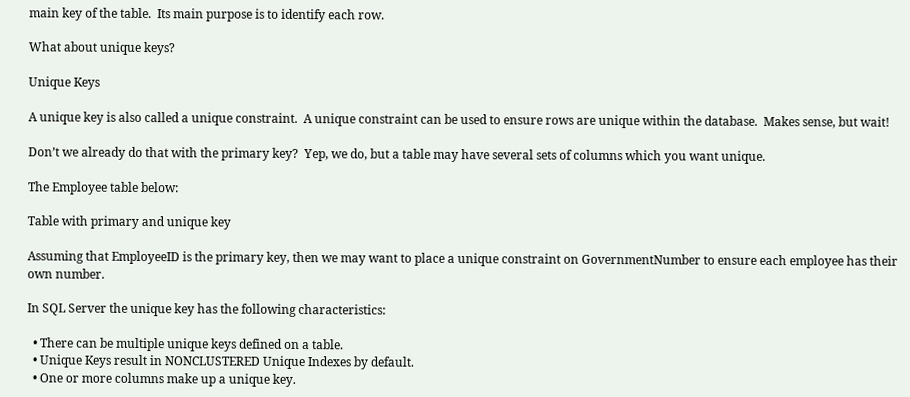main key of the table.  Its main purpose is to identify each row.

What about unique keys?

Unique Keys

A unique key is also called a unique constraint.  A unique constraint can be used to ensure rows are unique within the database.  Makes sense, but wait!

Don’t we already do that with the primary key?  Yep, we do, but a table may have several sets of columns which you want unique.

The Employee table below:

Table with primary and unique key

Assuming that EmployeeID is the primary key, then we may want to place a unique constraint on GovernmentNumber to ensure each employee has their own number.

In SQL Server the unique key has the following characteristics:

  • There can be multiple unique keys defined on a table.
  • Unique Keys result in NONCLUSTERED Unique Indexes by default.
  • One or more columns make up a unique key.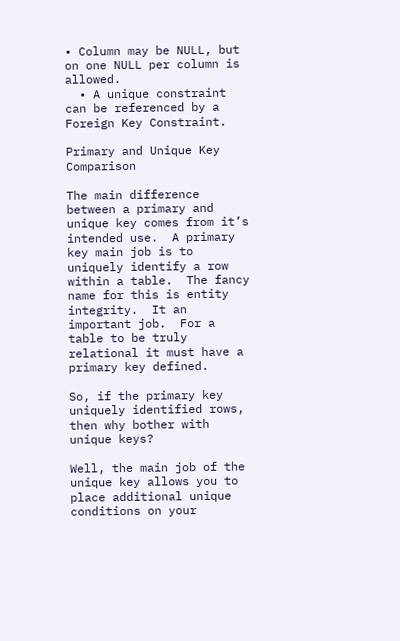• Column may be NULL, but on one NULL per column is allowed.
  • A unique constraint can be referenced by a Foreign Key Constraint.

Primary and Unique Key Comparison

The main difference between a primary and unique key comes from it’s intended use.  A primary key main job is to uniquely identify a row within a table.  The fancy name for this is entity integrity.  It an important job.  For a table to be truly relational it must have a primary key defined.

So, if the primary key uniquely identified rows, then why bother with unique keys?

Well, the main job of the unique key allows you to place additional unique conditions on your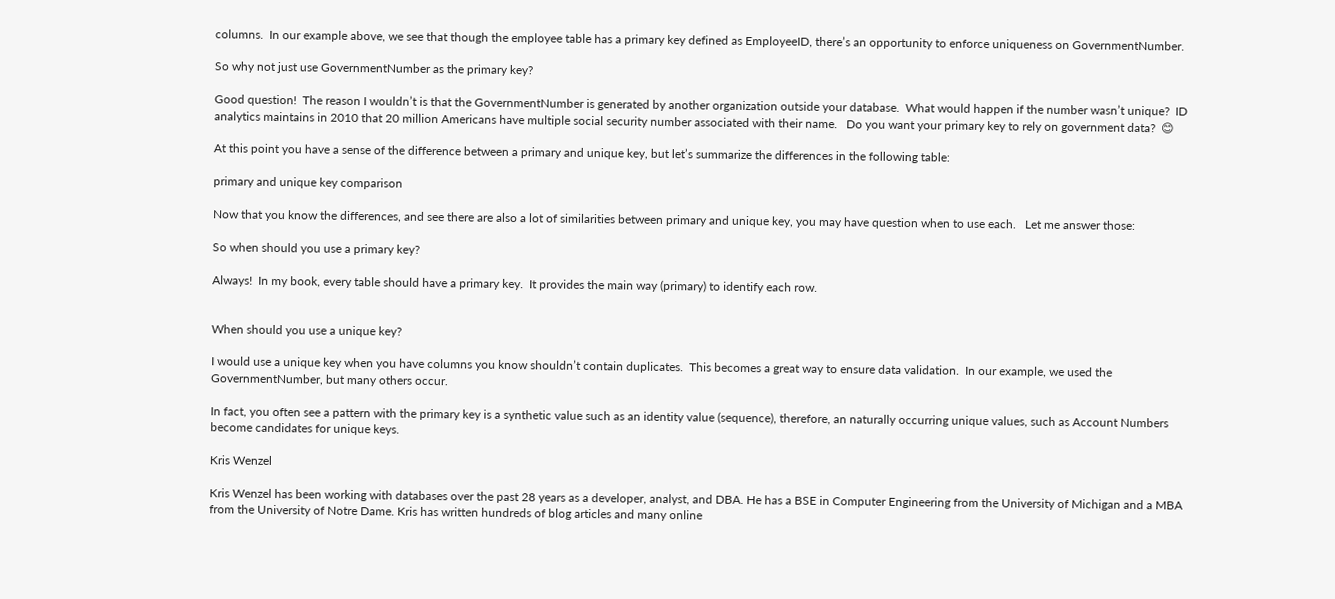columns.  In our example above, we see that though the employee table has a primary key defined as EmployeeID, there’s an opportunity to enforce uniqueness on GovernmentNumber.

So why not just use GovernmentNumber as the primary key?

Good question!  The reason I wouldn’t is that the GovernmentNumber is generated by another organization outside your database.  What would happen if the number wasn’t unique?  ID analytics maintains in 2010 that 20 million Americans have multiple social security number associated with their name.   Do you want your primary key to rely on government data?  😊

At this point you have a sense of the difference between a primary and unique key, but let’s summarize the differences in the following table:

primary and unique key comparison

Now that you know the differences, and see there are also a lot of similarities between primary and unique key, you may have question when to use each.   Let me answer those:

So when should you use a primary key?

Always!  In my book, every table should have a primary key.  It provides the main way (primary) to identify each row.


When should you use a unique key?

I would use a unique key when you have columns you know shouldn’t contain duplicates.  This becomes a great way to ensure data validation.  In our example, we used the GovernmentNumber, but many others occur.

In fact, you often see a pattern with the primary key is a synthetic value such as an identity value (sequence), therefore, an naturally occurring unique values, such as Account Numbers become candidates for unique keys.

Kris Wenzel

Kris Wenzel has been working with databases over the past 28 years as a developer, analyst, and DBA. He has a BSE in Computer Engineering from the University of Michigan and a MBA from the University of Notre Dame. Kris has written hundreds of blog articles and many online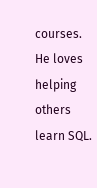courses. He loves helping others learn SQL.